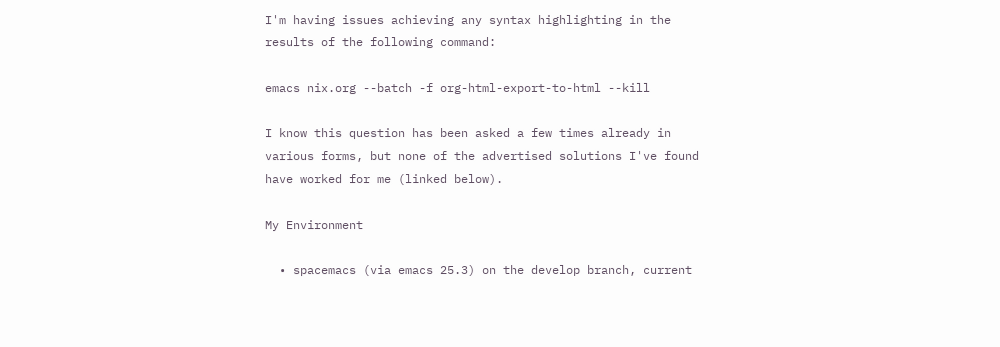I'm having issues achieving any syntax highlighting in the results of the following command:

emacs nix.org --batch -f org-html-export-to-html --kill

I know this question has been asked a few times already in various forms, but none of the advertised solutions I've found have worked for me (linked below).

My Environment

  • spacemacs (via emacs 25.3) on the develop branch, current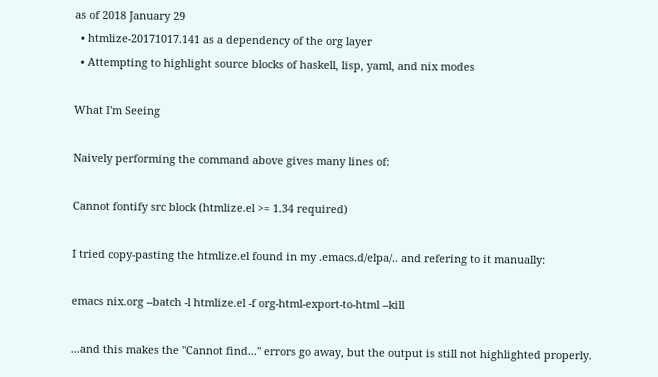as of 2018 January 29
  • htmlize-20171017.141 as a dependency of the org layer
  • Attempting to highlight source blocks of haskell, lisp, yaml, and nix modes

What I'm Seeing

Naively performing the command above gives many lines of:

Cannot fontify src block (htmlize.el >= 1.34 required)

I tried copy-pasting the htmlize.el found in my .emacs.d/elpa/.. and refering to it manually:

emacs nix.org --batch -l htmlize.el -f org-html-export-to-html --kill

...and this makes the "Cannot find..." errors go away, but the output is still not highlighted properly.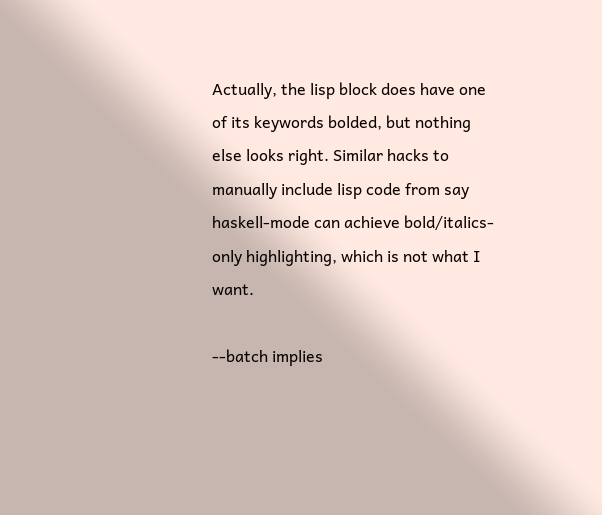Actually, the lisp block does have one of its keywords bolded, but nothing else looks right. Similar hacks to manually include lisp code from say haskell-mode can achieve bold/italics-only highlighting, which is not what I want.

--batch implies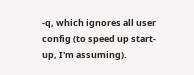-q, which ignores all user config (to speed up start-up, I'm assuming).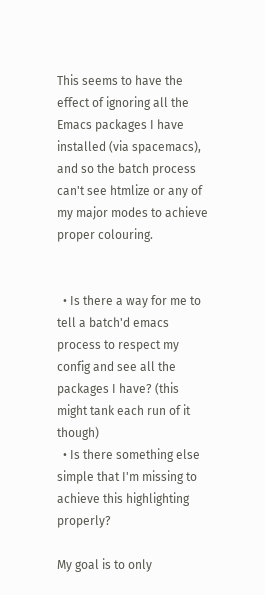This seems to have the effect of ignoring all the Emacs packages I have installed (via spacemacs), and so the batch process can't see htmlize or any of my major modes to achieve proper colouring.


  • Is there a way for me to tell a batch'd emacs process to respect my config and see all the packages I have? (this might tank each run of it though)
  • Is there something else simple that I'm missing to achieve this highlighting properly?

My goal is to only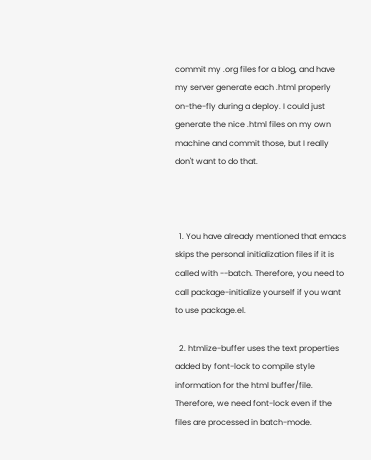commit my .org files for a blog, and have my server generate each .html properly on-the-fly during a deploy. I could just generate the nice .html files on my own machine and commit those, but I really don't want to do that.



  1. You have already mentioned that emacs skips the personal initialization files if it is called with --batch. Therefore, you need to call package-initialize yourself if you want to use package.el.

  2. htmlize-buffer uses the text properties added by font-lock to compile style information for the html buffer/file. Therefore, we need font-lock even if the files are processed in batch-mode.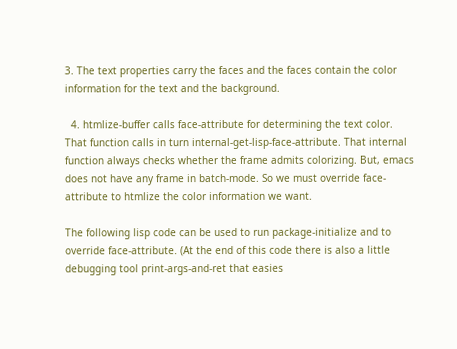3. The text properties carry the faces and the faces contain the color information for the text and the background.

  4. htmlize-buffer calls face-attribute for determining the text color. That function calls in turn internal-get-lisp-face-attribute. That internal function always checks whether the frame admits colorizing. But, emacs does not have any frame in batch-mode. So we must override face-attribute to htmlize the color information we want.

The following lisp code can be used to run package-initialize and to override face-attribute. (At the end of this code there is also a little debugging tool print-args-and-ret that easies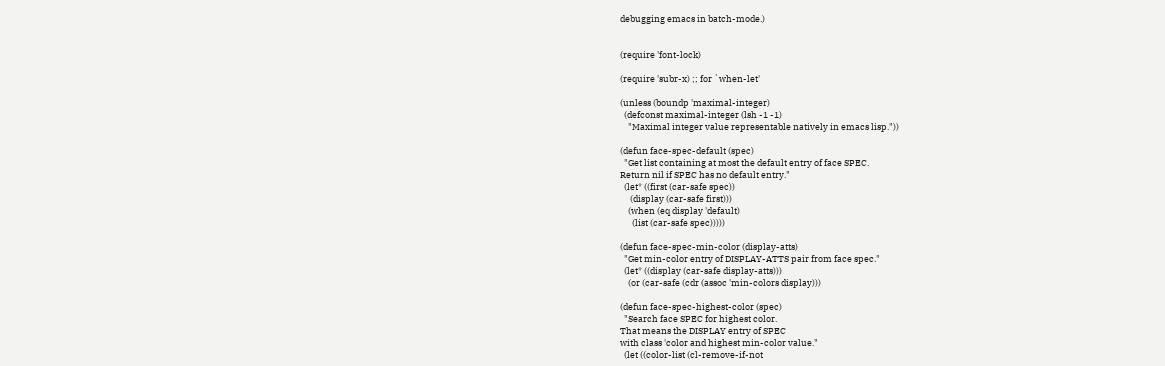debugging emacs in batch-mode.)


(require 'font-lock)

(require 'subr-x) ;; for `when-let'

(unless (boundp 'maximal-integer)
  (defconst maximal-integer (lsh -1 -1)
    "Maximal integer value representable natively in emacs lisp."))

(defun face-spec-default (spec)
  "Get list containing at most the default entry of face SPEC.
Return nil if SPEC has no default entry."
  (let* ((first (car-safe spec))
     (display (car-safe first)))
    (when (eq display 'default)
      (list (car-safe spec)))))

(defun face-spec-min-color (display-atts)
  "Get min-color entry of DISPLAY-ATTS pair from face spec."
  (let* ((display (car-safe display-atts)))
    (or (car-safe (cdr (assoc 'min-colors display)))

(defun face-spec-highest-color (spec)
  "Search face SPEC for highest color.
That means the DISPLAY entry of SPEC
with class 'color and highest min-color value."
  (let ((color-list (cl-remove-if-not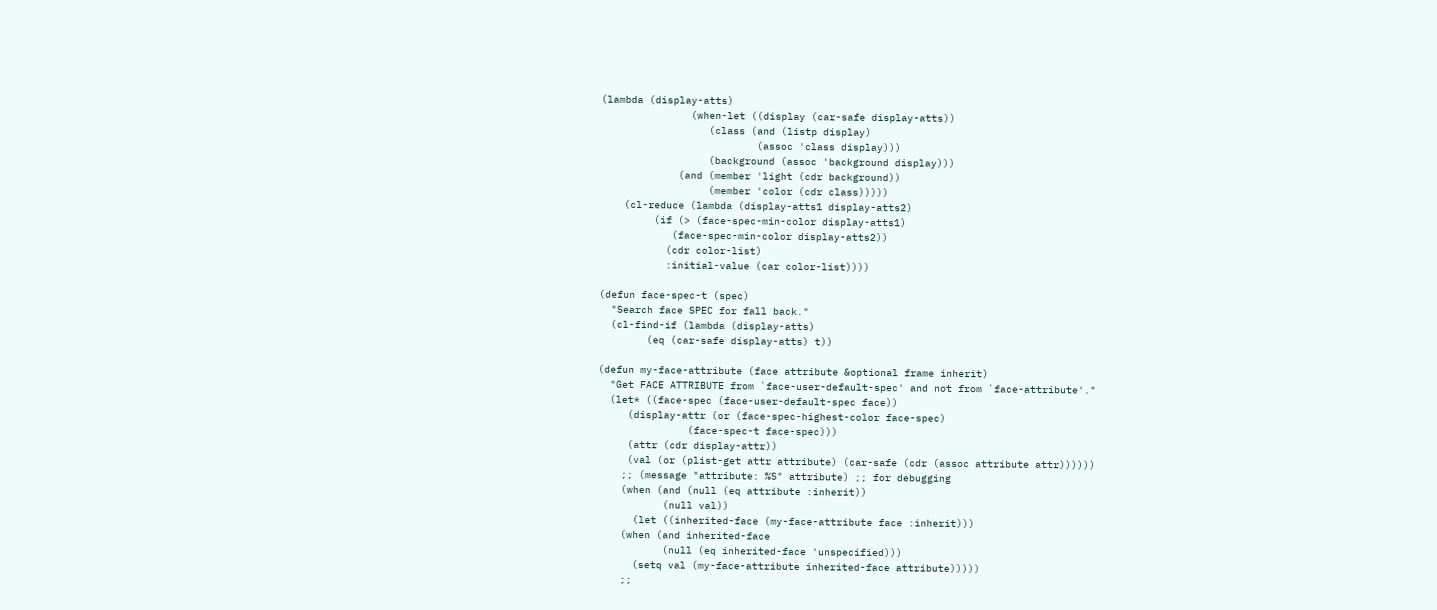(lambda (display-atts)
               (when-let ((display (car-safe display-atts))
                  (class (and (listp display)
                          (assoc 'class display)))
                  (background (assoc 'background display)))
             (and (member 'light (cdr background))
                  (member 'color (cdr class)))))
    (cl-reduce (lambda (display-atts1 display-atts2)
         (if (> (face-spec-min-color display-atts1)
            (face-spec-min-color display-atts2))
           (cdr color-list)
           :initial-value (car color-list))))

(defun face-spec-t (spec)
  "Search face SPEC for fall back."
  (cl-find-if (lambda (display-atts)
        (eq (car-safe display-atts) t))

(defun my-face-attribute (face attribute &optional frame inherit)
  "Get FACE ATTRIBUTE from `face-user-default-spec' and not from `face-attribute'."
  (let* ((face-spec (face-user-default-spec face))
     (display-attr (or (face-spec-highest-color face-spec)
               (face-spec-t face-spec)))
     (attr (cdr display-attr))
     (val (or (plist-get attr attribute) (car-safe (cdr (assoc attribute attr))))))
    ;; (message "attribute: %S" attribute) ;; for debugging
    (when (and (null (eq attribute :inherit))
           (null val))
      (let ((inherited-face (my-face-attribute face :inherit)))
    (when (and inherited-face
           (null (eq inherited-face 'unspecified)))
      (setq val (my-face-attribute inherited-face attribute)))))
    ;;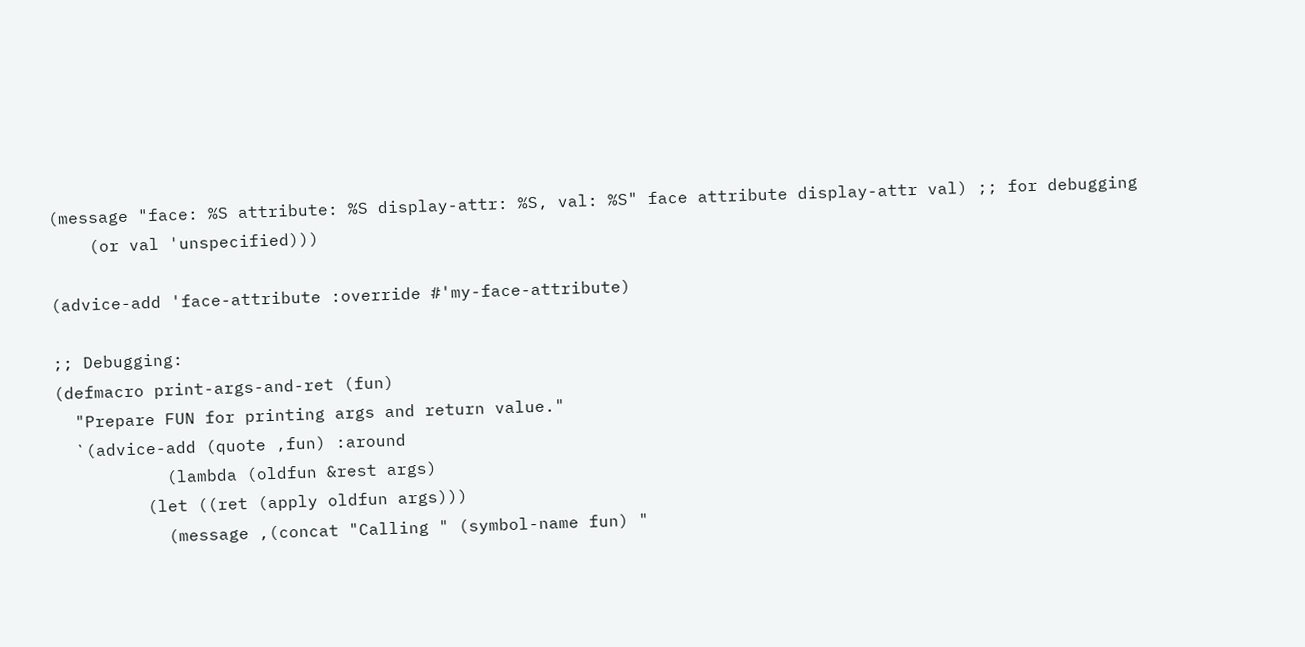(message "face: %S attribute: %S display-attr: %S, val: %S" face attribute display-attr val) ;; for debugging
    (or val 'unspecified)))

(advice-add 'face-attribute :override #'my-face-attribute)

;; Debugging:
(defmacro print-args-and-ret (fun)
  "Prepare FUN for printing args and return value."
  `(advice-add (quote ,fun) :around
           (lambda (oldfun &rest args)
         (let ((ret (apply oldfun args)))
           (message ,(concat "Calling " (symbol-name fun) "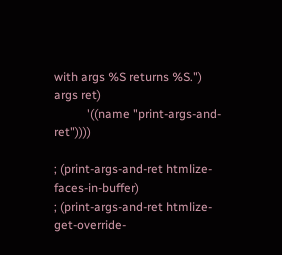with args %S returns %S.") args ret)
           '((name "print-args-and-ret"))))

; (print-args-and-ret htmlize-faces-in-buffer)
; (print-args-and-ret htmlize-get-override-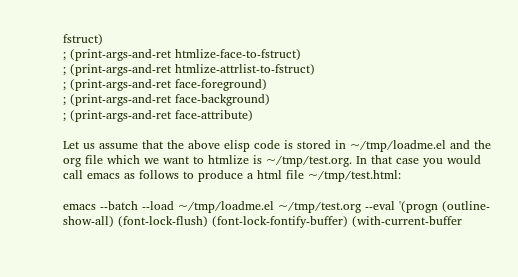fstruct)
; (print-args-and-ret htmlize-face-to-fstruct)
; (print-args-and-ret htmlize-attrlist-to-fstruct)
; (print-args-and-ret face-foreground)
; (print-args-and-ret face-background)
; (print-args-and-ret face-attribute)

Let us assume that the above elisp code is stored in ~/tmp/loadme.el and the org file which we want to htmlize is ~/tmp/test.org. In that case you would call emacs as follows to produce a html file ~/tmp/test.html:

emacs --batch --load ~/tmp/loadme.el ~/tmp/test.org --eval '(progn (outline-show-all) (font-lock-flush) (font-lock-fontify-buffer) (with-current-buffer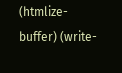(htmlize-buffer) (write-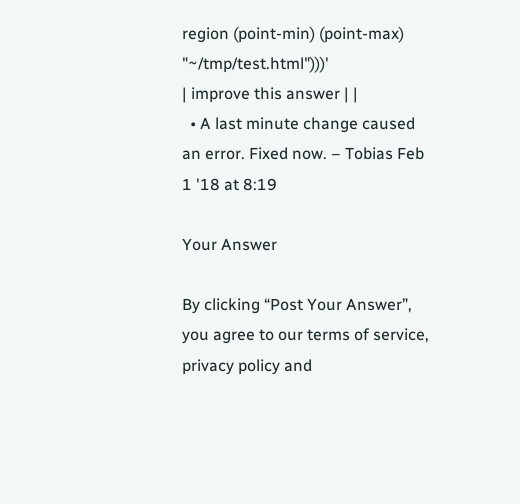region (point-min) (point-max) "~/tmp/test.html")))'
| improve this answer | |
  • A last minute change caused an error. Fixed now. – Tobias Feb 1 '18 at 8:19

Your Answer

By clicking “Post Your Answer”, you agree to our terms of service, privacy policy and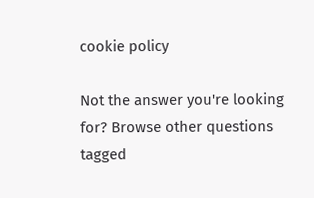cookie policy

Not the answer you're looking for? Browse other questions tagged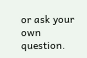or ask your own question.